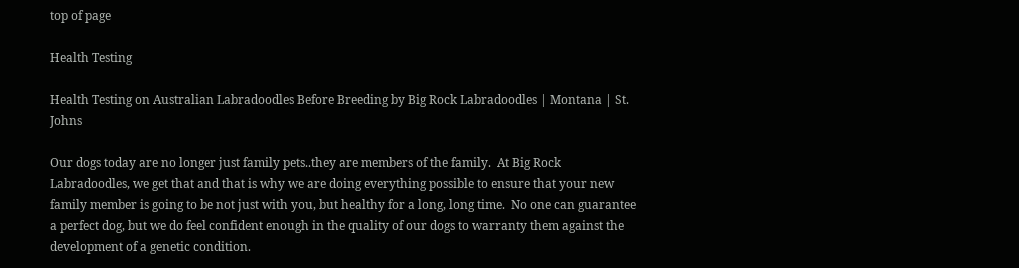top of page

Health Testing

Health Testing on Australian Labradoodles Before Breeding by Big Rock Labradoodles | Montana | St. Johns

Our dogs today are no longer just family pets..they are members of the family.  At Big Rock Labradoodles, we get that and that is why we are doing everything possible to ensure that your new family member is going to be not just with you, but healthy for a long, long time.  No one can guarantee a perfect dog, but we do feel confident enough in the quality of our dogs to warranty them against the development of a genetic condition.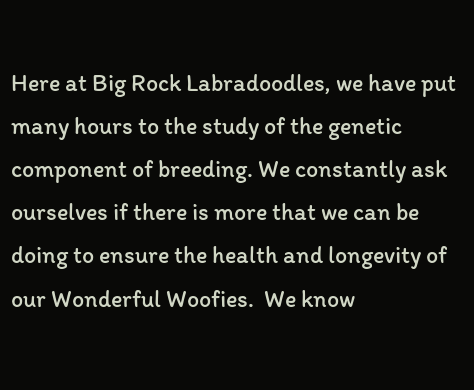Here at Big Rock Labradoodles, we have put many hours to the study of the genetic component of breeding. We constantly ask ourselves if there is more that we can be doing to ensure the health and longevity of our Wonderful Woofies.  We know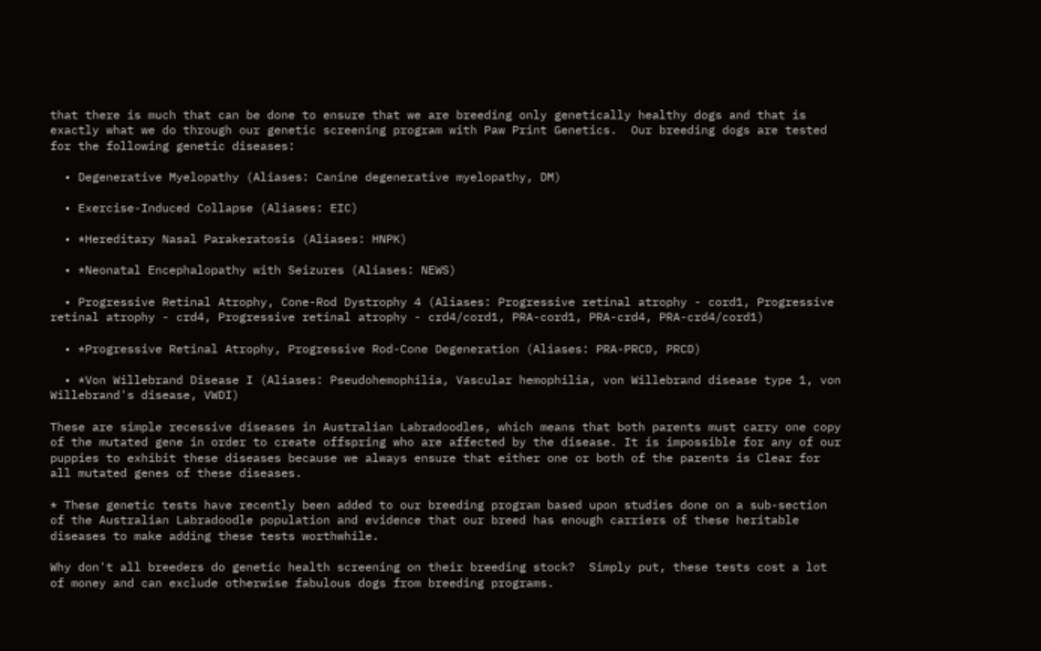that there is much that can be done to ensure that we are breeding only genetically healthy dogs and that is exactly what we do through our genetic screening program with Paw Print Genetics.  Our breeding dogs are tested for the following genetic diseases:

  • Degenerative Myelopathy (Aliases: Canine degenerative myelopathy, DM)

  • Exercise-Induced Collapse (Aliases: EIC)

  • *Hereditary Nasal Parakeratosis (Aliases: HNPK)

  • *Neonatal Encephalopathy with Seizures (Aliases: NEWS)

  • Progressive Retinal Atrophy, Cone-Rod Dystrophy 4 (Aliases: Progressive retinal atrophy - cord1, Progressive retinal atrophy - crd4, Progressive retinal atrophy - crd4/cord1, PRA-cord1, PRA-crd4, PRA-crd4/cord1)

  • *Progressive Retinal Atrophy, Progressive Rod-Cone Degeneration (Aliases: PRA-PRCD, PRCD)

  • *Von Willebrand Disease I (Aliases: Pseudohemophilia, Vascular hemophilia, von Willebrand disease type 1, von Willebrand's disease, VWDI)

These are simple recessive diseases in Australian Labradoodles, which means that both parents must carry one copy of the mutated gene in order to create offspring who are affected by the disease. It is impossible for any of our puppies to exhibit these diseases because we always ensure that either one or both of the parents is Clear for all mutated genes of these diseases.

* These genetic tests have recently been added to our breeding program based upon studies done on a sub-section of the Australian Labradoodle population and evidence that our breed has enough carriers of these heritable diseases to make adding these tests worthwhile.

Why don't all breeders do genetic health screening on their breeding stock?  Simply put, these tests cost a lot of money and can exclude otherwise fabulous dogs from breeding programs.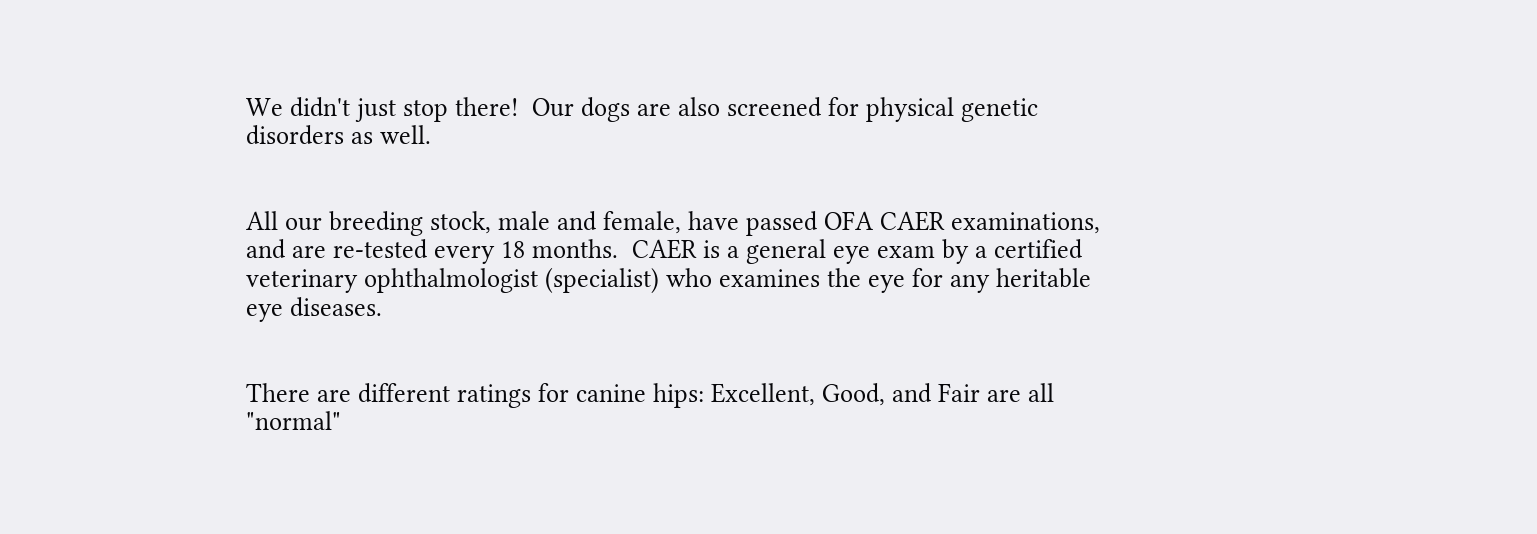We didn't just stop there!  Our dogs are also screened for physical genetic disorders as well.


All our breeding stock, male and female, have passed OFA CAER examinations, and are re-tested every 18 months.  CAER is a general eye exam by a certified veterinary ophthalmologist (specialist) who examines the eye for any heritable eye diseases.


There are different ratings for canine hips: Excellent, Good, and Fair are all "normal"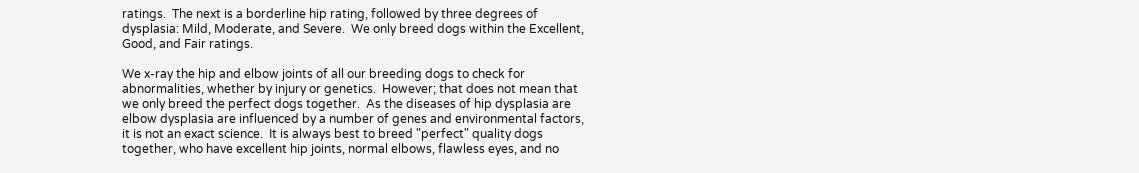ratings.  The next is a borderline hip rating, followed by three degrees of dysplasia: Mild, Moderate, and Severe.  We only breed dogs within the Excellent, Good, and Fair ratings.

We x-ray the hip and elbow joints of all our breeding dogs to check for abnormalities, whether by injury or genetics.  However; that does not mean that we only breed the perfect dogs together.  As the diseases of hip dysplasia are elbow dysplasia are influenced by a number of genes and environmental factors, it is not an exact science.  It is always best to breed "perfect" quality dogs together, who have excellent hip joints, normal elbows, flawless eyes, and no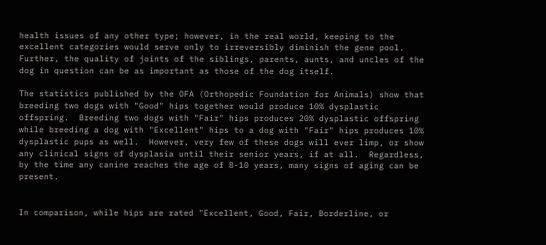health issues of any other type; however, in the real world, keeping to the excellent categories would serve only to irreversibly diminish the gene pool.  Further, the quality of joints of the siblings, parents, aunts, and uncles of the dog in question can be as important as those of the dog itself.

The statistics published by the OFA (Orthopedic Foundation for Animals) show that breeding two dogs with "Good" hips together would produce 10% dysplastic offspring.  Breeding two dogs with "Fair" hips produces 20% dysplastic offspring while breeding a dog with "Excellent" hips to a dog with "Fair" hips produces 10% dysplastic pups as well.  However, very few of these dogs will ever limp, or show any clinical signs of dysplasia until their senior years, if at all.  Regardless, by the time any canine reaches the age of 8-10 years, many signs of aging can be present.


In comparison, while hips are rated "Excellent, Good, Fair, Borderline, or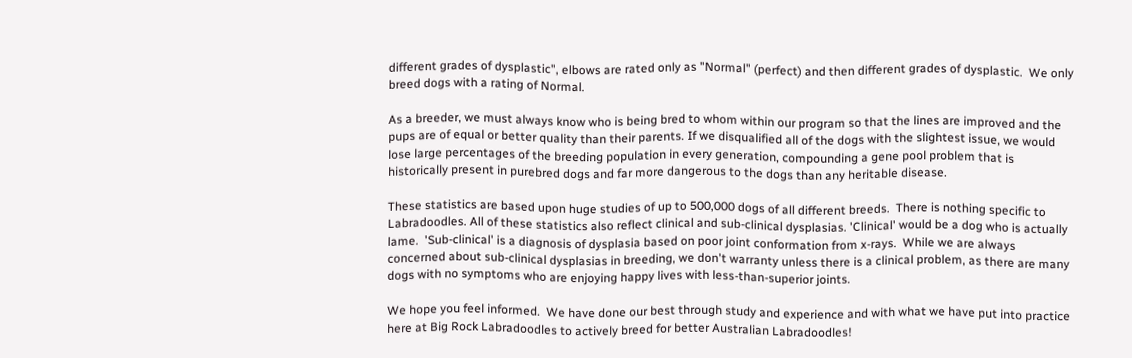different grades of dysplastic", elbows are rated only as "Normal" (perfect) and then different grades of dysplastic.  We only breed dogs with a rating of Normal.

As a breeder, we must always know who is being bred to whom within our program so that the lines are improved and the pups are of equal or better quality than their parents. If we disqualified all of the dogs with the slightest issue, we would lose large percentages of the breeding population in every generation, compounding a gene pool problem that is historically present in purebred dogs and far more dangerous to the dogs than any heritable disease.

These statistics are based upon huge studies of up to 500,000 dogs of all different breeds.  There is nothing specific to Labradoodles. All of these statistics also reflect clinical and sub-clinical dysplasias. 'Clinical' would be a dog who is actually lame.  'Sub-clinical' is a diagnosis of dysplasia based on poor joint conformation from x-rays.  While we are always concerned about sub-clinical dysplasias in breeding, we don't warranty unless there is a clinical problem, as there are many dogs with no symptoms who are enjoying happy lives with less-than-superior joints.

We hope you feel informed.  We have done our best through study and experience and with what we have put into practice here at Big Rock Labradoodles to actively breed for better Australian Labradoodles!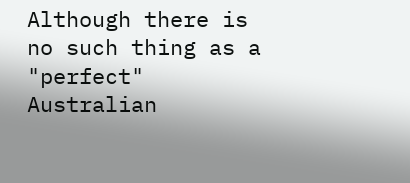Although there is no such thing as a "perfect" Australian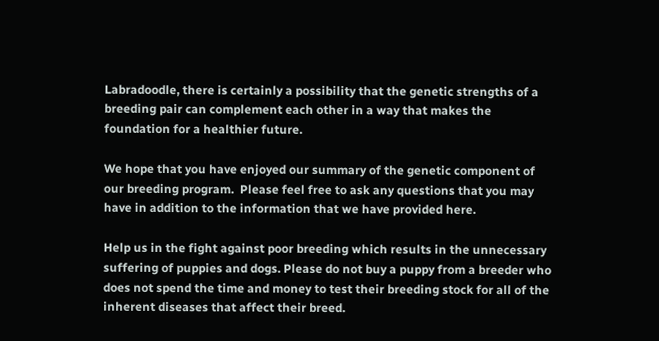Labradoodle, there is certainly a possibility that the genetic strengths of a breeding pair can complement each other in a way that makes the foundation for a healthier future.

We hope that you have enjoyed our summary of the genetic component of our breeding program.  Please feel free to ask any questions that you may have in addition to the information that we have provided here.

Help us in the fight against poor breeding which results in the unnecessary suffering of puppies and dogs. Please do not buy a puppy from a breeder who does not spend the time and money to test their breeding stock for all of the inherent diseases that affect their breed.